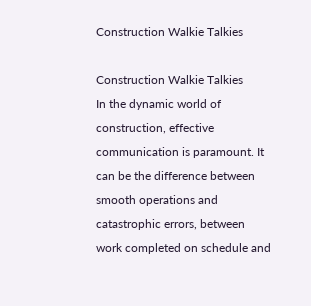Construction Walkie Talkies

Construction Walkie Talkies
In the dynamic world of construction, effective communication is paramount. It can be the difference between smooth operations and catastrophic errors, between work completed on schedule and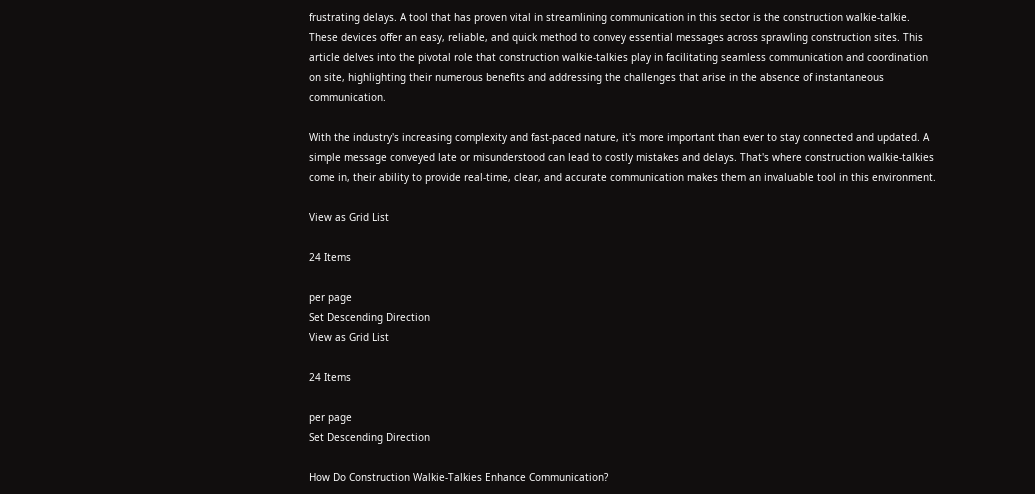frustrating delays. A tool that has proven vital in streamlining communication in this sector is the construction walkie-talkie. These devices offer an easy, reliable, and quick method to convey essential messages across sprawling construction sites. This article delves into the pivotal role that construction walkie-talkies play in facilitating seamless communication and coordination on site, highlighting their numerous benefits and addressing the challenges that arise in the absence of instantaneous communication.

With the industry's increasing complexity and fast-paced nature, it's more important than ever to stay connected and updated. A simple message conveyed late or misunderstood can lead to costly mistakes and delays. That's where construction walkie-talkies come in, their ability to provide real-time, clear, and accurate communication makes them an invaluable tool in this environment.

View as Grid List

24 Items

per page
Set Descending Direction
View as Grid List

24 Items

per page
Set Descending Direction

How Do Construction Walkie-Talkies Enhance Communication?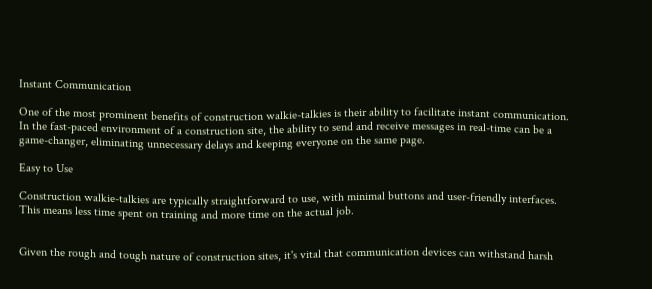Instant Communication

One of the most prominent benefits of construction walkie-talkies is their ability to facilitate instant communication. In the fast-paced environment of a construction site, the ability to send and receive messages in real-time can be a game-changer, eliminating unnecessary delays and keeping everyone on the same page.

Easy to Use

Construction walkie-talkies are typically straightforward to use, with minimal buttons and user-friendly interfaces. This means less time spent on training and more time on the actual job.


Given the rough and tough nature of construction sites, it's vital that communication devices can withstand harsh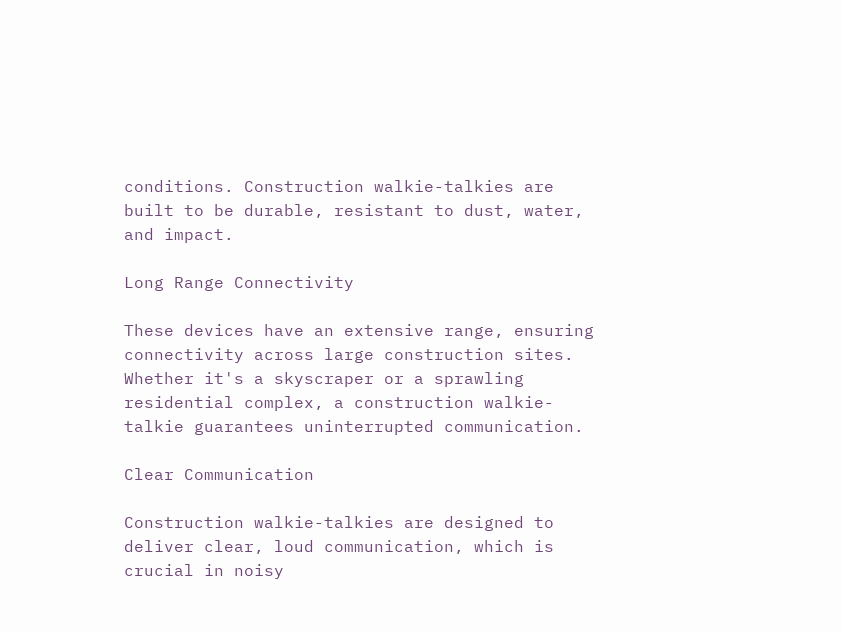conditions. Construction walkie-talkies are built to be durable, resistant to dust, water, and impact.

Long Range Connectivity

These devices have an extensive range, ensuring connectivity across large construction sites. Whether it's a skyscraper or a sprawling residential complex, a construction walkie-talkie guarantees uninterrupted communication.

Clear Communication

Construction walkie-talkies are designed to deliver clear, loud communication, which is crucial in noisy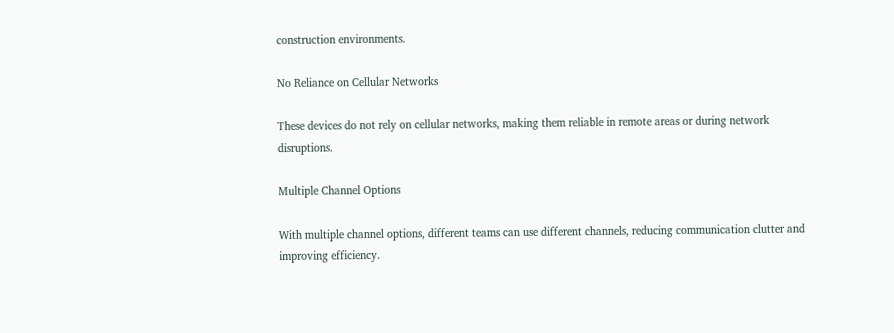construction environments.

No Reliance on Cellular Networks

These devices do not rely on cellular networks, making them reliable in remote areas or during network disruptions.

Multiple Channel Options

With multiple channel options, different teams can use different channels, reducing communication clutter and improving efficiency.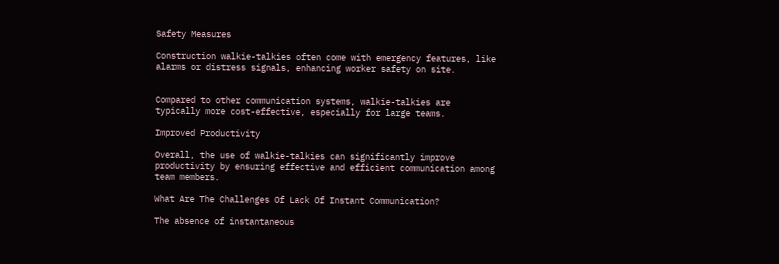Safety Measures

Construction walkie-talkies often come with emergency features, like alarms or distress signals, enhancing worker safety on site.


Compared to other communication systems, walkie-talkies are typically more cost-effective, especially for large teams.

Improved Productivity

Overall, the use of walkie-talkies can significantly improve productivity by ensuring effective and efficient communication among team members.

What Are The Challenges Of Lack Of Instant Communication?

The absence of instantaneous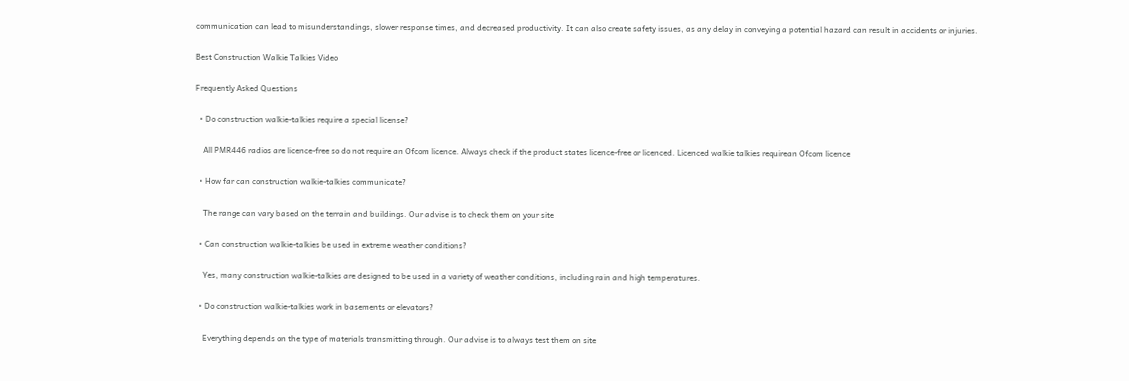communication can lead to misunderstandings, slower response times, and decreased productivity. It can also create safety issues, as any delay in conveying a potential hazard can result in accidents or injuries.

Best Construction Walkie Talkies Video

Frequently Asked Questions

  • Do construction walkie-talkies require a special license?

    All PMR446 radios are licence-free so do not require an Ofcom licence. Always check if the product states licence-free or licenced. Licenced walkie talkies requirean Ofcom licence

  • How far can construction walkie-talkies communicate?

    The range can vary based on the terrain and buildings. Our advise is to check them on your site

  • Can construction walkie-talkies be used in extreme weather conditions?

    Yes, many construction walkie-talkies are designed to be used in a variety of weather conditions, including rain and high temperatures.

  • Do construction walkie-talkies work in basements or elevators?

    Everything depends on the type of materials transmitting through. Our advise is to always test them on site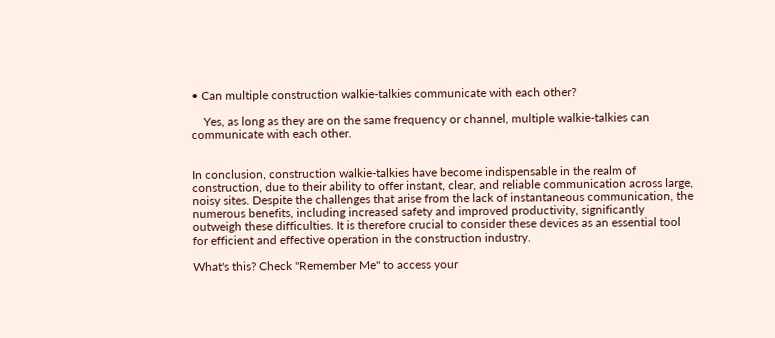• Can multiple construction walkie-talkies communicate with each other?

    Yes, as long as they are on the same frequency or channel, multiple walkie-talkies can communicate with each other.


In conclusion, construction walkie-talkies have become indispensable in the realm of construction, due to their ability to offer instant, clear, and reliable communication across large, noisy sites. Despite the challenges that arise from the lack of instantaneous communication, the numerous benefits, including increased safety and improved productivity, significantly outweigh these difficulties. It is therefore crucial to consider these devices as an essential tool for efficient and effective operation in the construction industry.

What's this? Check "Remember Me" to access your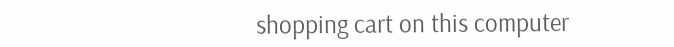shopping cart on this computer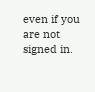even if you are not signed in.